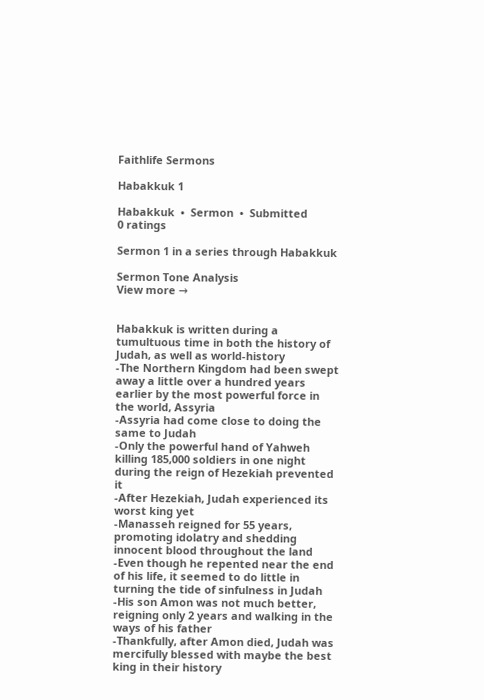Faithlife Sermons

Habakkuk 1

Habakkuk  •  Sermon  •  Submitted
0 ratings

Sermon 1 in a series through Habakkuk

Sermon Tone Analysis
View more →


Habakkuk is written during a tumultuous time in both the history of Judah, as well as world-history
-The Northern Kingdom had been swept away a little over a hundred years earlier by the most powerful force in the world, Assyria
-Assyria had come close to doing the same to Judah
-Only the powerful hand of Yahweh killing 185,000 soldiers in one night during the reign of Hezekiah prevented it
-After Hezekiah, Judah experienced its worst king yet
-Manasseh reigned for 55 years, promoting idolatry and shedding innocent blood throughout the land
-Even though he repented near the end of his life, it seemed to do little in turning the tide of sinfulness in Judah
-His son Amon was not much better, reigning only 2 years and walking in the ways of his father
-Thankfully, after Amon died, Judah was mercifully blessed with maybe the best king in their history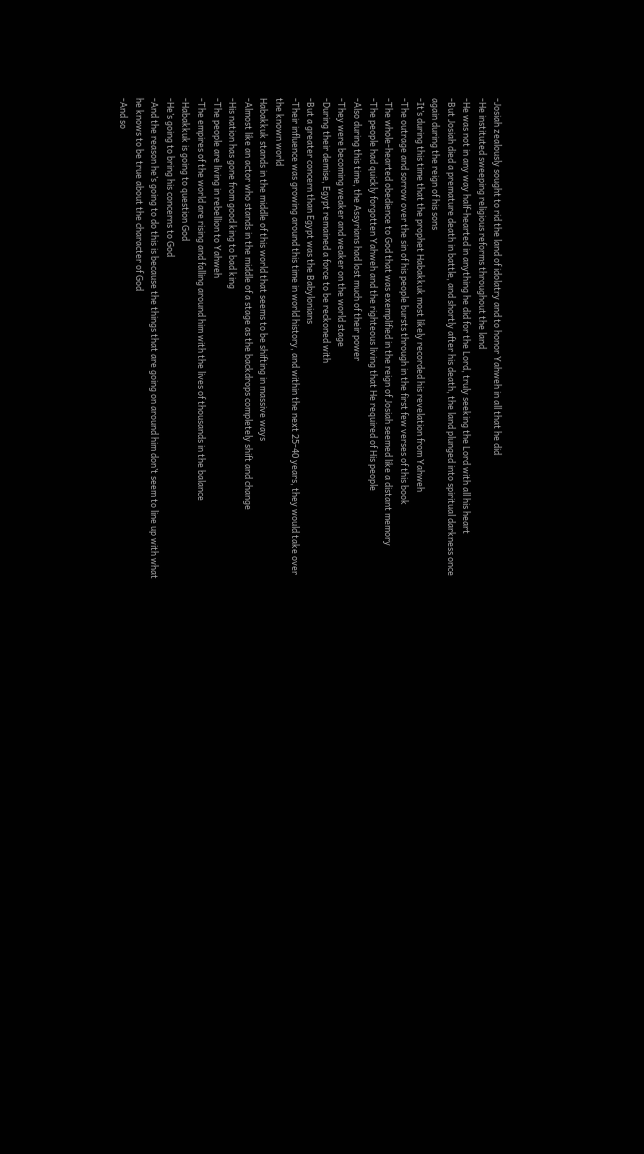-Josiah zealously sought to rid the land of idolatry and to honor Yahweh in all that he did
-He instituted sweeping religious reforms throughout the land
-He was not in any way half-hearted in anything he did for the Lord, truly seeking the Lord with all his heart
-But Josiah died a premature death in battle, and shortly after his death, the land plunged into spiritual darkness once again during the reign of his sons
-It’s during this time that the prophet Habakkuk most likely recorded his revelation from Yahweh
-The outrage and sorrow over the sin of his people bursts through in the first few verses of this book
-The whole-hearted obedience to God that was exemplified in the reign of Josiah seemed like a distant memory
-The people had quickly forgotten Yahweh and the righteous living that He required of His people
-Also during this time, the Assyrians had lost much of their power
-They were becoming weaker and weaker on the world stage
-During their demise, Egypt remained a force to be reckoned with
-But a greater concern than Egypt was the Babylonians
-Their influence was growing around this time in world history, and within the next 25-40 years, they would take over the known world
Habakkuk stands in the middle of this world that seems to be shifting in massive ways
-Almost like an actor who stands in the middle of a stage as the backdrops completely shift and change
-His nation has gone from good king to bad king
-The people are living in rebellion to Yahweh
-The empires of the world are rising and falling around him with the lives of thousands in the balance
-Habakkuk is going to question God
-He’s going to bring his concerns to God
-And the reason he’s going to do this is because the things that are going on around him don’t seem to line up with what he knows to be true about the character of God
-And so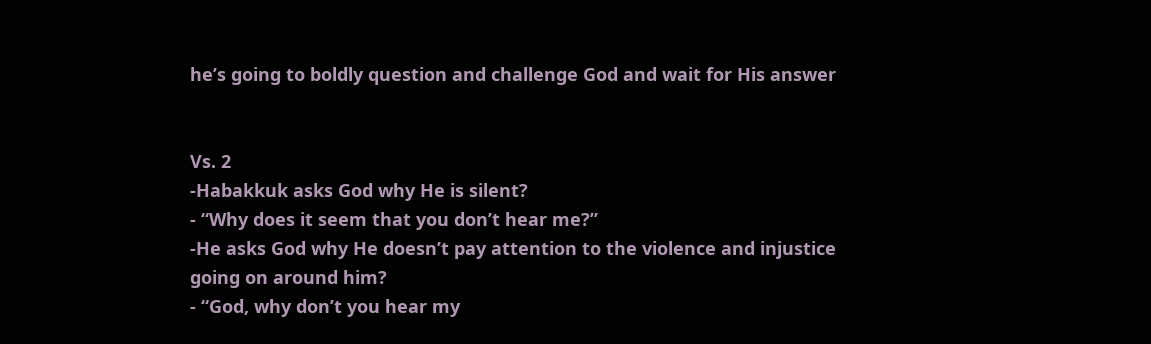he’s going to boldly question and challenge God and wait for His answer


Vs. 2
-Habakkuk asks God why He is silent?
- “Why does it seem that you don’t hear me?”
-He asks God why He doesn’t pay attention to the violence and injustice going on around him?
- “God, why don’t you hear my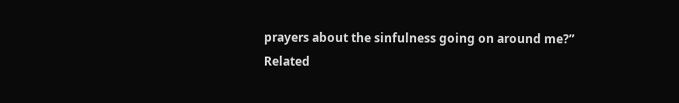prayers about the sinfulness going on around me?”
Related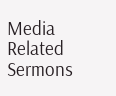Media
Related Sermons